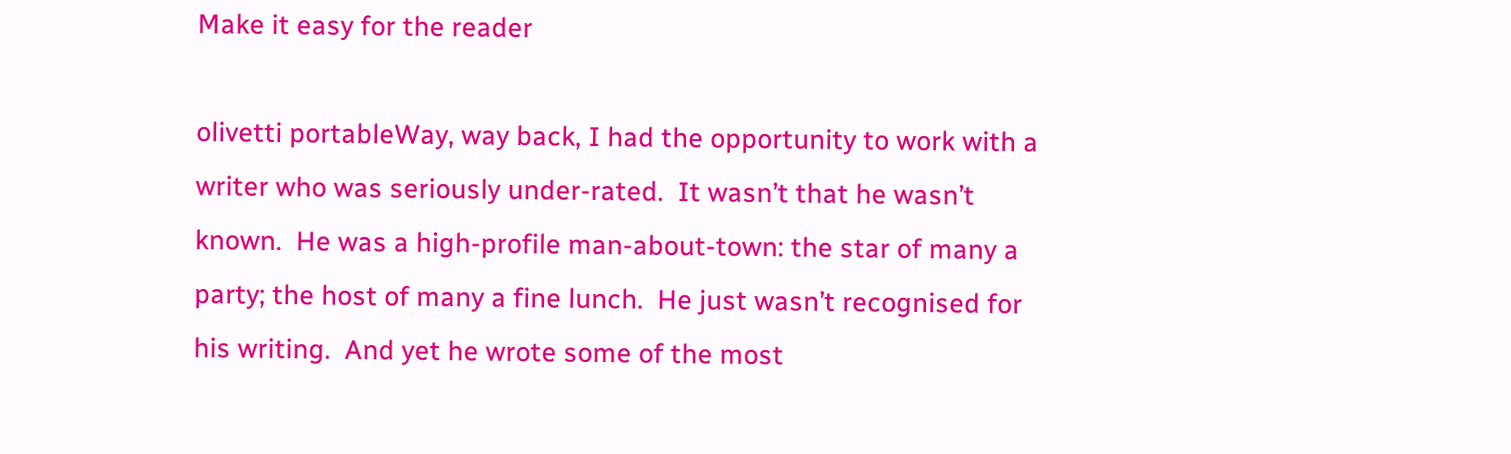Make it easy for the reader

olivetti portableWay, way back, I had the opportunity to work with a writer who was seriously under-rated.  It wasn’t that he wasn’t known.  He was a high-profile man-about-town: the star of many a party; the host of many a fine lunch.  He just wasn’t recognised for his writing.  And yet he wrote some of the most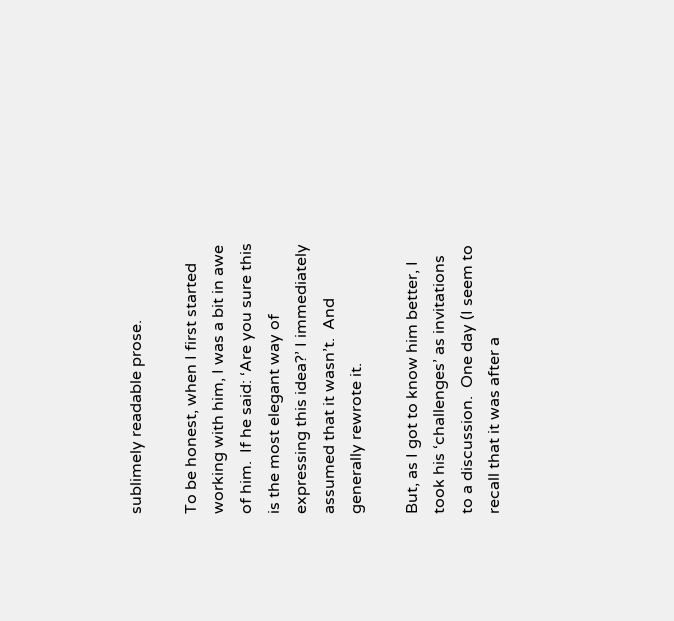sublimely readable prose.

To be honest, when I first started working with him, I was a bit in awe of him.  If he said: ‘Are you sure this is the most elegant way of expressing this idea?’ I immediately assumed that it wasn’t.  And generally rewrote it.

But, as I got to know him better, I took his ‘challenges’ as invitations to a discussion.  One day (I seem to recall that it was after a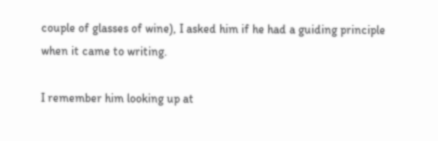couple of glasses of wine), I asked him if he had a guiding principle when it came to writing.

I remember him looking up at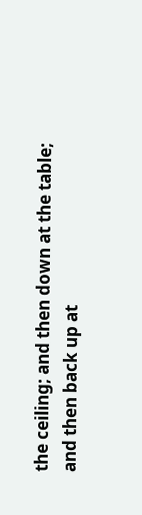the ceiling; and then down at the table; and then back up at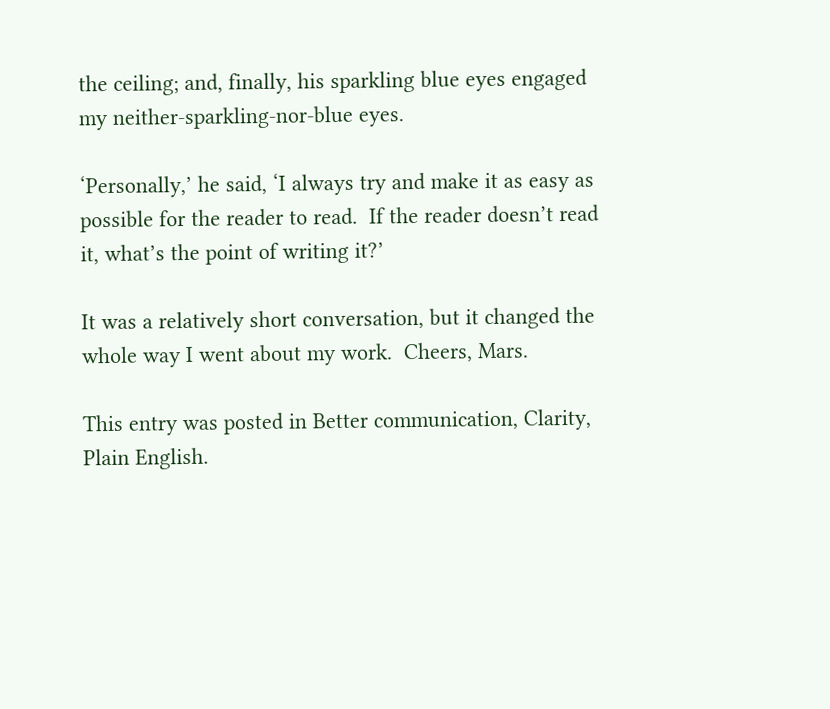the ceiling; and, finally, his sparkling blue eyes engaged my neither-sparkling-nor-blue eyes.

‘Personally,’ he said, ‘I always try and make it as easy as possible for the reader to read.  If the reader doesn’t read it, what’s the point of writing it?’

It was a relatively short conversation, but it changed the whole way I went about my work.  Cheers, Mars.

This entry was posted in Better communication, Clarity, Plain English.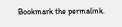Bookmark the permalink.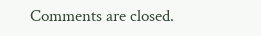Comments are closed.